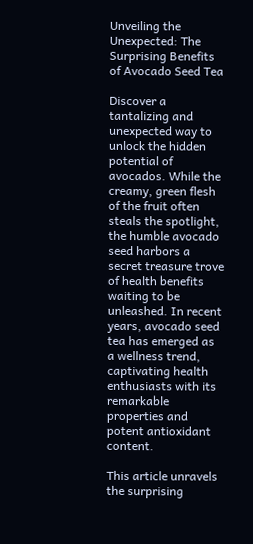Unveiling the Unexpected: The Surprising Benefits of Avocado Seed Tea

Discover a tantalizing and unexpected way to unlock the hidden potential of avocados. While the creamy, green flesh of the fruit often steals the spotlight, the humble avocado seed harbors a secret treasure trove of health benefits waiting to be unleashed. In recent years, avocado seed tea has emerged as a wellness trend, captivating health enthusiasts with its remarkable properties and potent antioxidant content.

This article unravels the surprising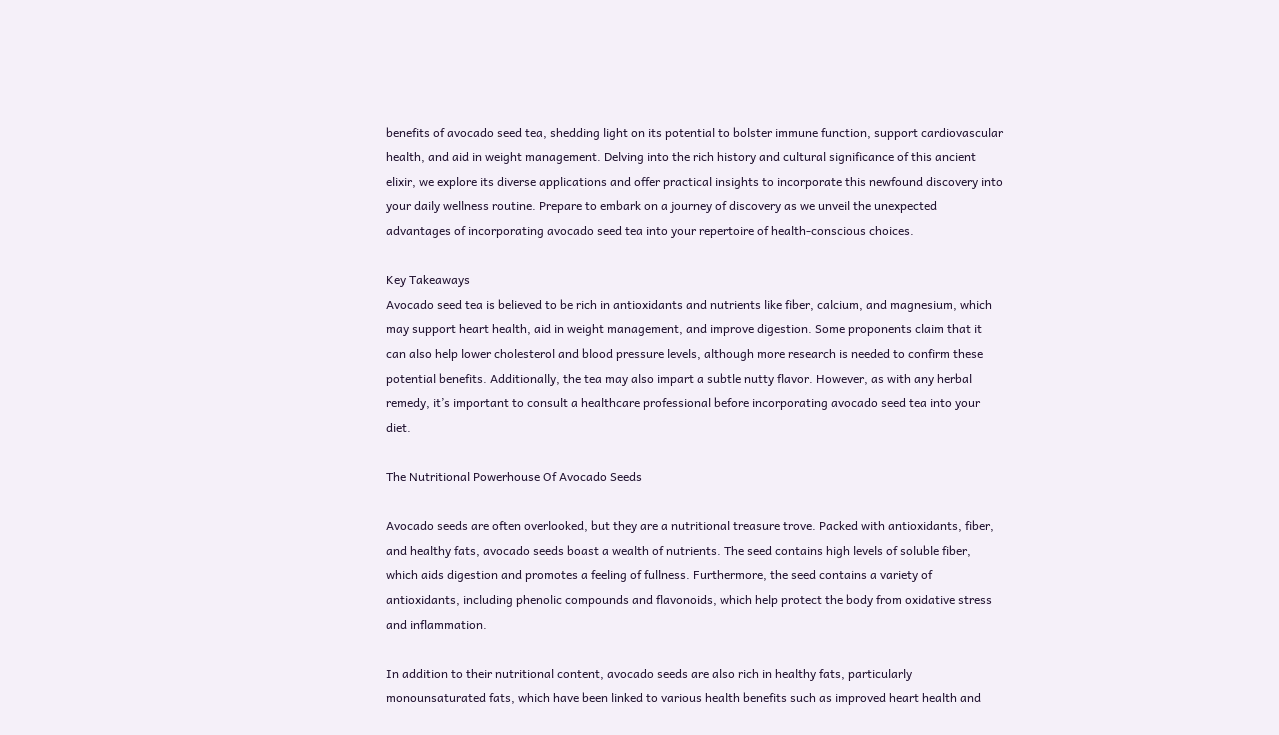benefits of avocado seed tea, shedding light on its potential to bolster immune function, support cardiovascular health, and aid in weight management. Delving into the rich history and cultural significance of this ancient elixir, we explore its diverse applications and offer practical insights to incorporate this newfound discovery into your daily wellness routine. Prepare to embark on a journey of discovery as we unveil the unexpected advantages of incorporating avocado seed tea into your repertoire of health-conscious choices.

Key Takeaways
Avocado seed tea is believed to be rich in antioxidants and nutrients like fiber, calcium, and magnesium, which may support heart health, aid in weight management, and improve digestion. Some proponents claim that it can also help lower cholesterol and blood pressure levels, although more research is needed to confirm these potential benefits. Additionally, the tea may also impart a subtle nutty flavor. However, as with any herbal remedy, it’s important to consult a healthcare professional before incorporating avocado seed tea into your diet.

The Nutritional Powerhouse Of Avocado Seeds

Avocado seeds are often overlooked, but they are a nutritional treasure trove. Packed with antioxidants, fiber, and healthy fats, avocado seeds boast a wealth of nutrients. The seed contains high levels of soluble fiber, which aids digestion and promotes a feeling of fullness. Furthermore, the seed contains a variety of antioxidants, including phenolic compounds and flavonoids, which help protect the body from oxidative stress and inflammation.

In addition to their nutritional content, avocado seeds are also rich in healthy fats, particularly monounsaturated fats, which have been linked to various health benefits such as improved heart health and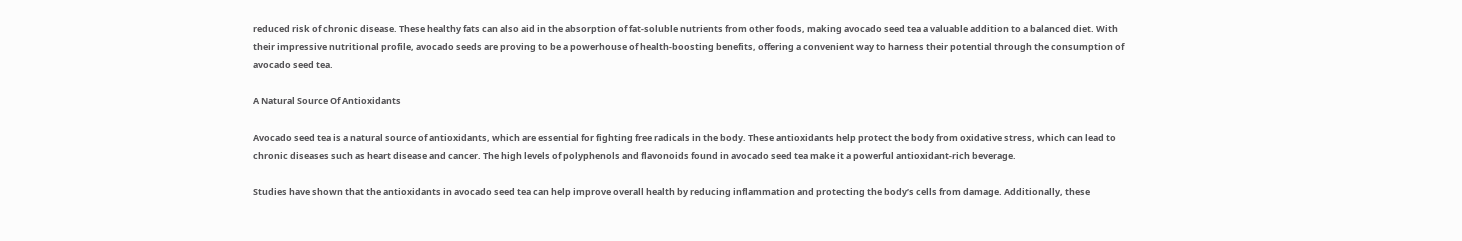reduced risk of chronic disease. These healthy fats can also aid in the absorption of fat-soluble nutrients from other foods, making avocado seed tea a valuable addition to a balanced diet. With their impressive nutritional profile, avocado seeds are proving to be a powerhouse of health-boosting benefits, offering a convenient way to harness their potential through the consumption of avocado seed tea.

A Natural Source Of Antioxidants

Avocado seed tea is a natural source of antioxidants, which are essential for fighting free radicals in the body. These antioxidants help protect the body from oxidative stress, which can lead to chronic diseases such as heart disease and cancer. The high levels of polyphenols and flavonoids found in avocado seed tea make it a powerful antioxidant-rich beverage.

Studies have shown that the antioxidants in avocado seed tea can help improve overall health by reducing inflammation and protecting the body’s cells from damage. Additionally, these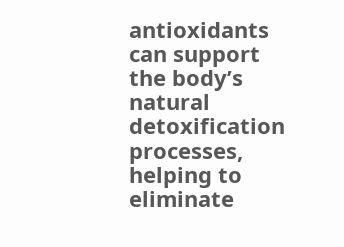antioxidants can support the body’s natural detoxification processes, helping to eliminate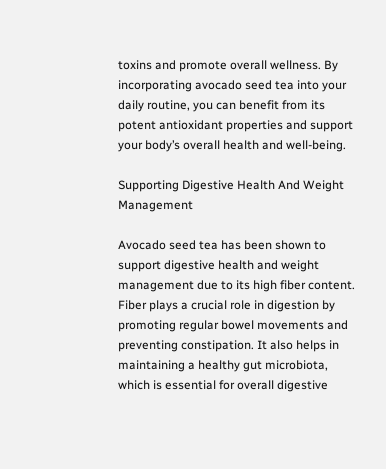toxins and promote overall wellness. By incorporating avocado seed tea into your daily routine, you can benefit from its potent antioxidant properties and support your body’s overall health and well-being.

Supporting Digestive Health And Weight Management

Avocado seed tea has been shown to support digestive health and weight management due to its high fiber content. Fiber plays a crucial role in digestion by promoting regular bowel movements and preventing constipation. It also helps in maintaining a healthy gut microbiota, which is essential for overall digestive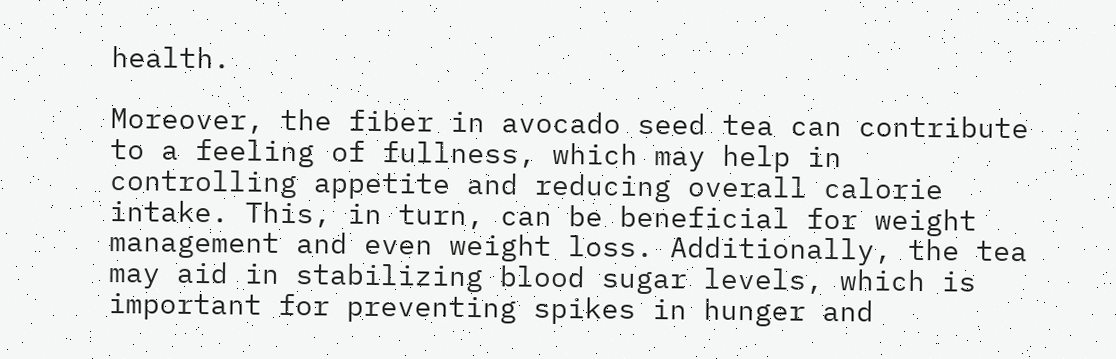health.

Moreover, the fiber in avocado seed tea can contribute to a feeling of fullness, which may help in controlling appetite and reducing overall calorie intake. This, in turn, can be beneficial for weight management and even weight loss. Additionally, the tea may aid in stabilizing blood sugar levels, which is important for preventing spikes in hunger and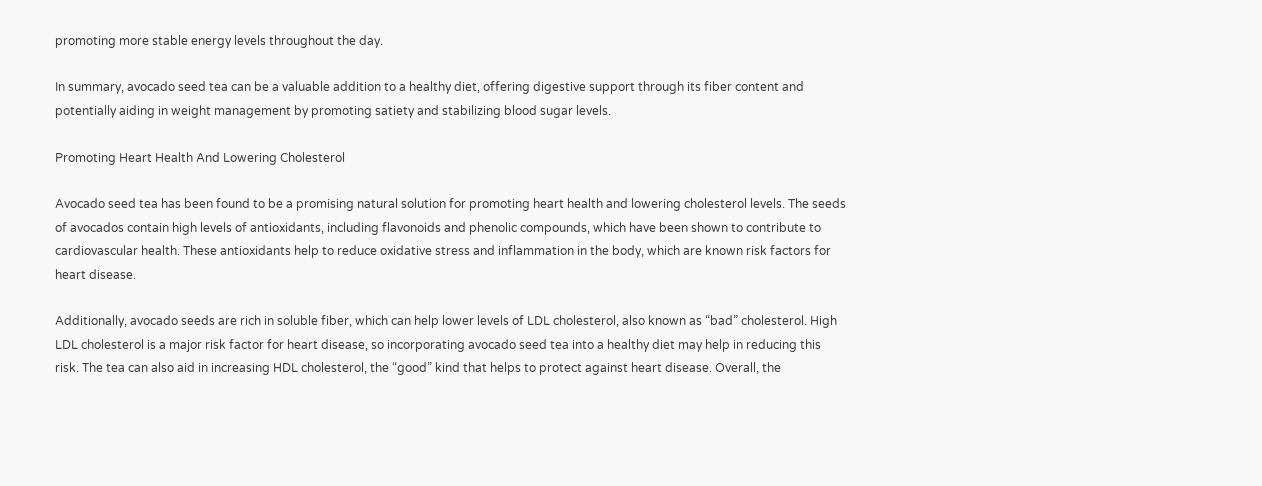promoting more stable energy levels throughout the day.

In summary, avocado seed tea can be a valuable addition to a healthy diet, offering digestive support through its fiber content and potentially aiding in weight management by promoting satiety and stabilizing blood sugar levels.

Promoting Heart Health And Lowering Cholesterol

Avocado seed tea has been found to be a promising natural solution for promoting heart health and lowering cholesterol levels. The seeds of avocados contain high levels of antioxidants, including flavonoids and phenolic compounds, which have been shown to contribute to cardiovascular health. These antioxidants help to reduce oxidative stress and inflammation in the body, which are known risk factors for heart disease.

Additionally, avocado seeds are rich in soluble fiber, which can help lower levels of LDL cholesterol, also known as “bad” cholesterol. High LDL cholesterol is a major risk factor for heart disease, so incorporating avocado seed tea into a healthy diet may help in reducing this risk. The tea can also aid in increasing HDL cholesterol, the “good” kind that helps to protect against heart disease. Overall, the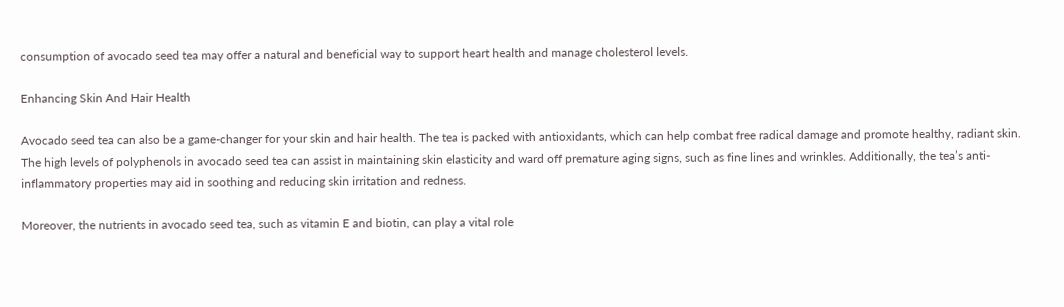consumption of avocado seed tea may offer a natural and beneficial way to support heart health and manage cholesterol levels.

Enhancing Skin And Hair Health

Avocado seed tea can also be a game-changer for your skin and hair health. The tea is packed with antioxidants, which can help combat free radical damage and promote healthy, radiant skin. The high levels of polyphenols in avocado seed tea can assist in maintaining skin elasticity and ward off premature aging signs, such as fine lines and wrinkles. Additionally, the tea’s anti-inflammatory properties may aid in soothing and reducing skin irritation and redness.

Moreover, the nutrients in avocado seed tea, such as vitamin E and biotin, can play a vital role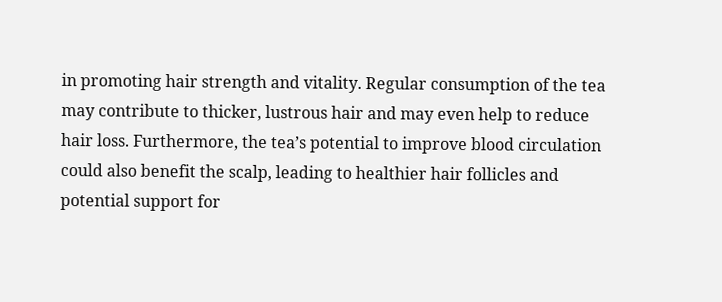in promoting hair strength and vitality. Regular consumption of the tea may contribute to thicker, lustrous hair and may even help to reduce hair loss. Furthermore, the tea’s potential to improve blood circulation could also benefit the scalp, leading to healthier hair follicles and potential support for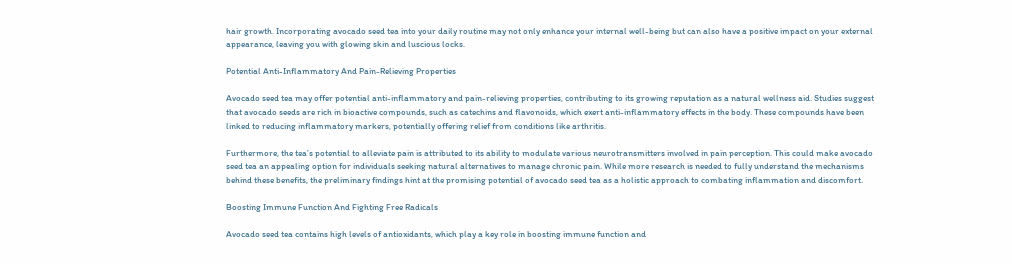hair growth. Incorporating avocado seed tea into your daily routine may not only enhance your internal well-being but can also have a positive impact on your external appearance, leaving you with glowing skin and luscious locks.

Potential Anti-Inflammatory And Pain-Relieving Properties

Avocado seed tea may offer potential anti-inflammatory and pain-relieving properties, contributing to its growing reputation as a natural wellness aid. Studies suggest that avocado seeds are rich in bioactive compounds, such as catechins and flavonoids, which exert anti-inflammatory effects in the body. These compounds have been linked to reducing inflammatory markers, potentially offering relief from conditions like arthritis.

Furthermore, the tea’s potential to alleviate pain is attributed to its ability to modulate various neurotransmitters involved in pain perception. This could make avocado seed tea an appealing option for individuals seeking natural alternatives to manage chronic pain. While more research is needed to fully understand the mechanisms behind these benefits, the preliminary findings hint at the promising potential of avocado seed tea as a holistic approach to combating inflammation and discomfort.

Boosting Immune Function And Fighting Free Radicals

Avocado seed tea contains high levels of antioxidants, which play a key role in boosting immune function and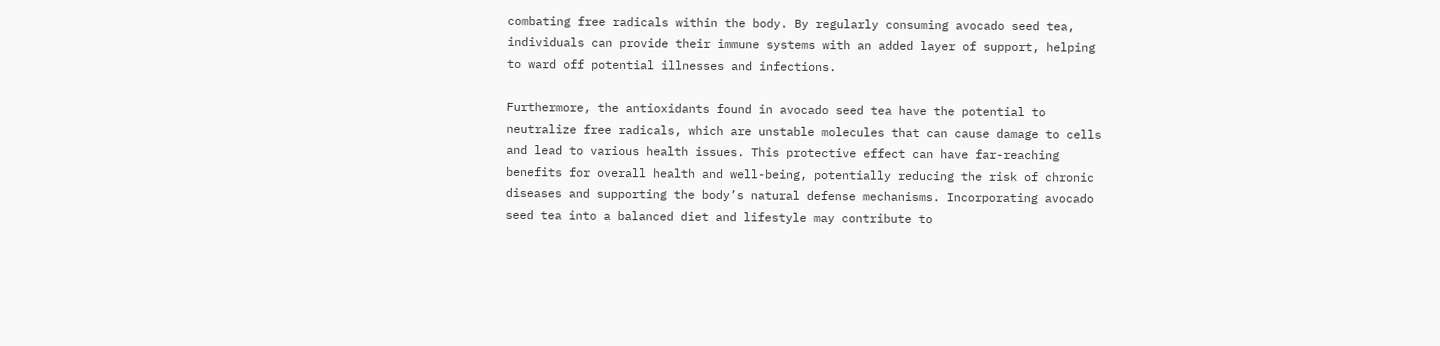combating free radicals within the body. By regularly consuming avocado seed tea, individuals can provide their immune systems with an added layer of support, helping to ward off potential illnesses and infections.

Furthermore, the antioxidants found in avocado seed tea have the potential to neutralize free radicals, which are unstable molecules that can cause damage to cells and lead to various health issues. This protective effect can have far-reaching benefits for overall health and well-being, potentially reducing the risk of chronic diseases and supporting the body’s natural defense mechanisms. Incorporating avocado seed tea into a balanced diet and lifestyle may contribute to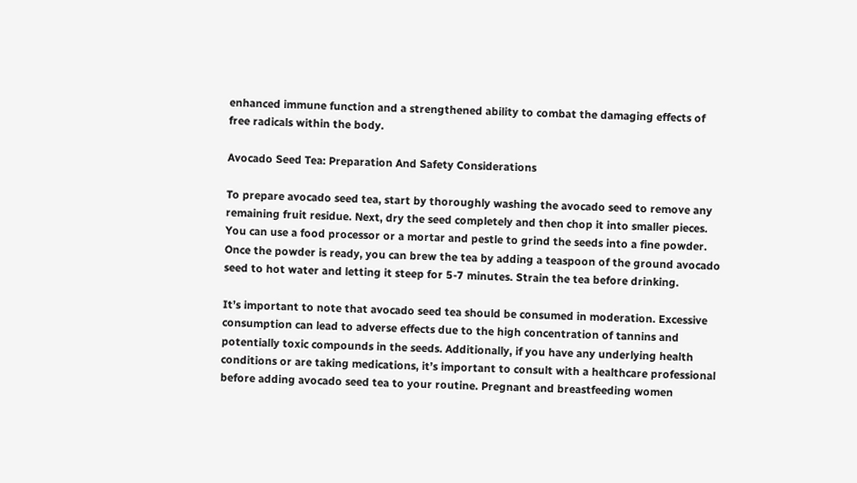enhanced immune function and a strengthened ability to combat the damaging effects of free radicals within the body.

Avocado Seed Tea: Preparation And Safety Considerations

To prepare avocado seed tea, start by thoroughly washing the avocado seed to remove any remaining fruit residue. Next, dry the seed completely and then chop it into smaller pieces. You can use a food processor or a mortar and pestle to grind the seeds into a fine powder. Once the powder is ready, you can brew the tea by adding a teaspoon of the ground avocado seed to hot water and letting it steep for 5-7 minutes. Strain the tea before drinking.

It’s important to note that avocado seed tea should be consumed in moderation. Excessive consumption can lead to adverse effects due to the high concentration of tannins and potentially toxic compounds in the seeds. Additionally, if you have any underlying health conditions or are taking medications, it’s important to consult with a healthcare professional before adding avocado seed tea to your routine. Pregnant and breastfeeding women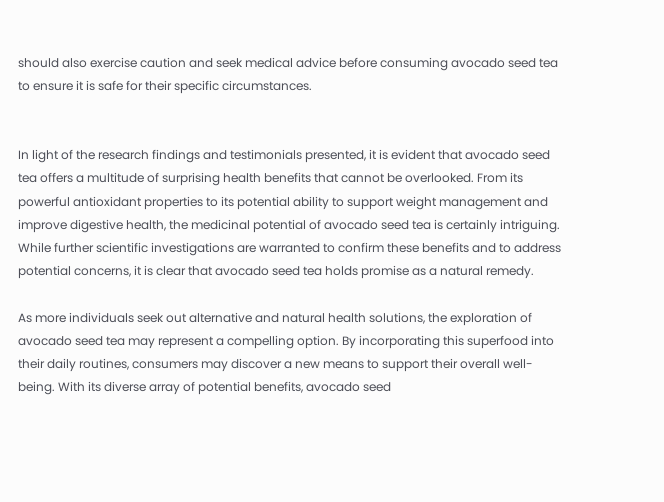should also exercise caution and seek medical advice before consuming avocado seed tea to ensure it is safe for their specific circumstances.


In light of the research findings and testimonials presented, it is evident that avocado seed tea offers a multitude of surprising health benefits that cannot be overlooked. From its powerful antioxidant properties to its potential ability to support weight management and improve digestive health, the medicinal potential of avocado seed tea is certainly intriguing. While further scientific investigations are warranted to confirm these benefits and to address potential concerns, it is clear that avocado seed tea holds promise as a natural remedy.

As more individuals seek out alternative and natural health solutions, the exploration of avocado seed tea may represent a compelling option. By incorporating this superfood into their daily routines, consumers may discover a new means to support their overall well-being. With its diverse array of potential benefits, avocado seed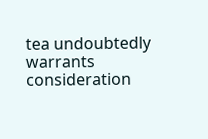tea undoubtedly warrants consideration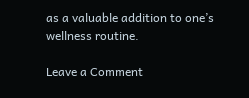as a valuable addition to one’s wellness routine.

Leave a Comment